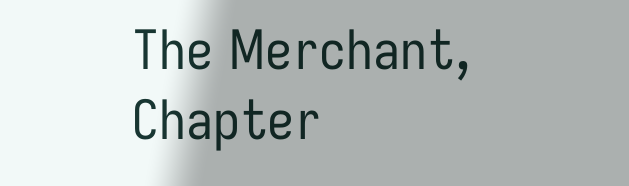The Merchant, Chapter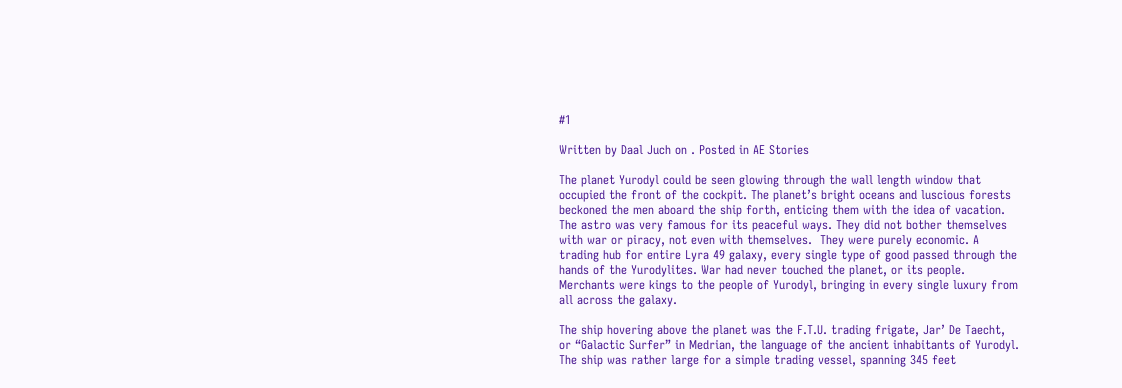#1

Written by Daal Juch on . Posted in AE Stories

The planet Yurodyl could be seen glowing through the wall length window that occupied the front of the cockpit. The planet’s bright oceans and luscious forests beckoned the men aboard the ship forth, enticing them with the idea of vacation. The astro was very famous for its peaceful ways. They did not bother themselves with war or piracy, not even with themselves.  They were purely economic. A trading hub for entire Lyra 49 galaxy, every single type of good passed through the hands of the Yurodylites. War had never touched the planet, or its people. Merchants were kings to the people of Yurodyl, bringing in every single luxury from all across the galaxy.

The ship hovering above the planet was the F.T.U. trading frigate, Jar’ De Taecht, or “Galactic Surfer” in Medrian, the language of the ancient inhabitants of Yurodyl. The ship was rather large for a simple trading vessel, spanning 345 feet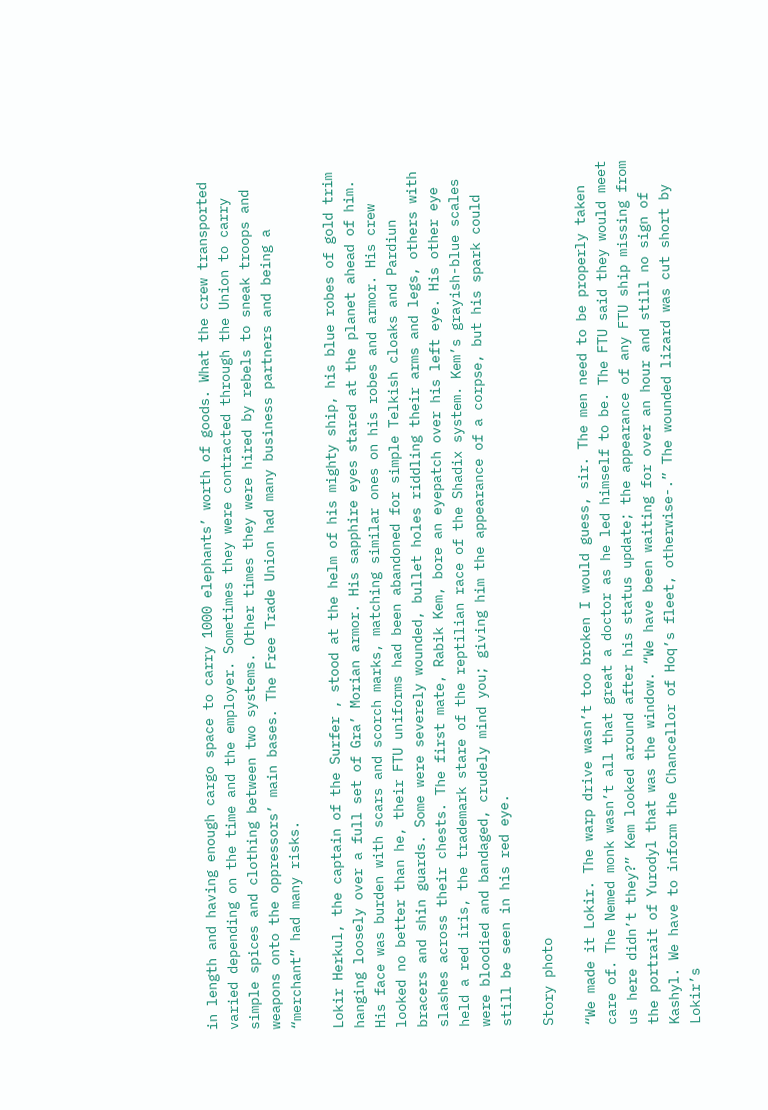in length and having enough cargo space to carry 1000 elephants’ worth of goods. What the crew transported varied depending on the time and the employer. Sometimes they were contracted through the Union to carry simple spices and clothing between two systems. Other times they were hired by rebels to sneak troops and weapons onto the oppressors’ main bases. The Free Trade Union had many business partners and being a “merchant” had many risks.

Lokir Herkul, the captain of the Surfer , stood at the helm of his mighty ship, his blue robes of gold trim hanging loosely over a full set of Gra’ Morian armor. His sapphire eyes stared at the planet ahead of him. His face was burden with scars and scorch marks, matching similar ones on his robes and armor. His crew looked no better than he, their FTU uniforms had been abandoned for simple Telkish cloaks and Pardiun bracers and shin guards. Some were severely wounded, bullet holes riddling their arms and legs, others with slashes across their chests. The first mate, Rabik Kem, bore an eyepatch over his left eye. His other eye held a red iris, the trademark stare of the reptilian race of the Shadix system. Kem’s grayish-blue scales were bloodied and bandaged, crudely mind you; giving him the appearance of a corpse, but his spark could still be seen in his red eye.

Story photo

“We made it Lokir. The warp drive wasn’t too broken I would guess, sir. The men need to be properly taken care of. The Nemed monk wasn’t all that great a doctor as he led himself to be. The FTU said they would meet us here didn’t they?” Kem looked around after his status update; the appearance of any FTU ship missing from the portrait of Yurodyl that was the window. “We have been waiting for over an hour and still no sign of Kashyl. We have to inform the Chancellor of Hoq’s fleet, otherwise-.” The wounded lizard was cut short by Lokir’s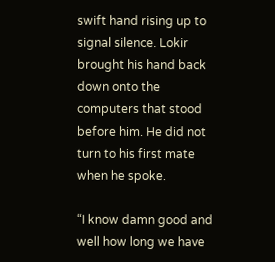swift hand rising up to signal silence. Lokir brought his hand back down onto the computers that stood before him. He did not turn to his first mate when he spoke.

“I know damn good and well how long we have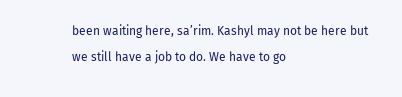been waiting here, sa’rim. Kashyl may not be here but we still have a job to do. We have to go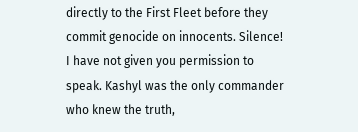directly to the First Fleet before they commit genocide on innocents. Silence! I have not given you permission to speak. Kashyl was the only commander who knew the truth,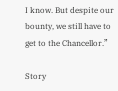I know. But despite our bounty, we still have to get to the Chancellor.”

Story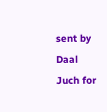sent by Daal Juch for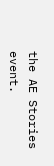the AE Stories event.